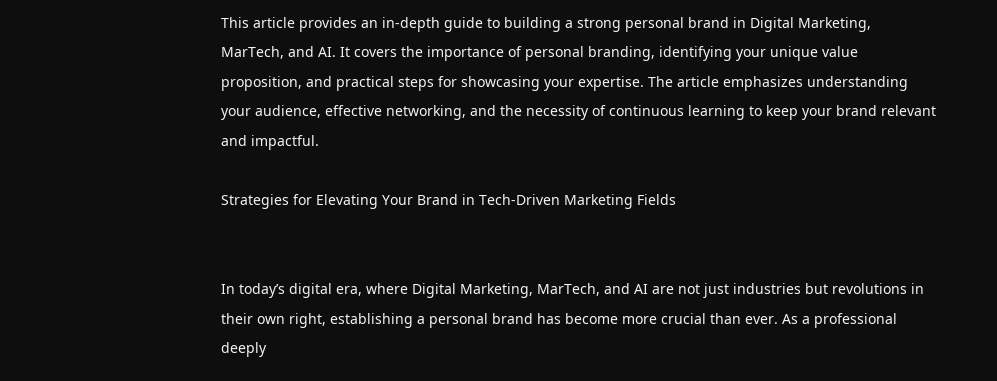This article provides an in-depth guide to building a strong personal brand in Digital Marketing, MarTech, and AI. It covers the importance of personal branding, identifying your unique value proposition, and practical steps for showcasing your expertise. The article emphasizes understanding your audience, effective networking, and the necessity of continuous learning to keep your brand relevant and impactful.

Strategies for Elevating Your Brand in Tech-Driven Marketing Fields


In today’s digital era, where Digital Marketing, MarTech, and AI are not just industries but revolutions in their own right, establishing a personal brand has become more crucial than ever. As a professional deeply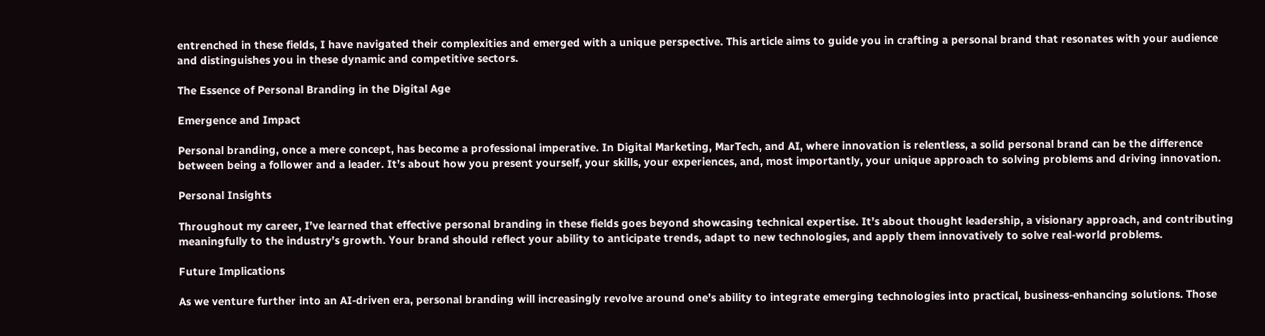entrenched in these fields, I have navigated their complexities and emerged with a unique perspective. This article aims to guide you in crafting a personal brand that resonates with your audience and distinguishes you in these dynamic and competitive sectors.

The Essence of Personal Branding in the Digital Age

Emergence and Impact

Personal branding, once a mere concept, has become a professional imperative. In Digital Marketing, MarTech, and AI, where innovation is relentless, a solid personal brand can be the difference between being a follower and a leader. It’s about how you present yourself, your skills, your experiences, and, most importantly, your unique approach to solving problems and driving innovation.

Personal Insights

Throughout my career, I’ve learned that effective personal branding in these fields goes beyond showcasing technical expertise. It’s about thought leadership, a visionary approach, and contributing meaningfully to the industry’s growth. Your brand should reflect your ability to anticipate trends, adapt to new technologies, and apply them innovatively to solve real-world problems.

Future Implications

As we venture further into an AI-driven era, personal branding will increasingly revolve around one’s ability to integrate emerging technologies into practical, business-enhancing solutions. Those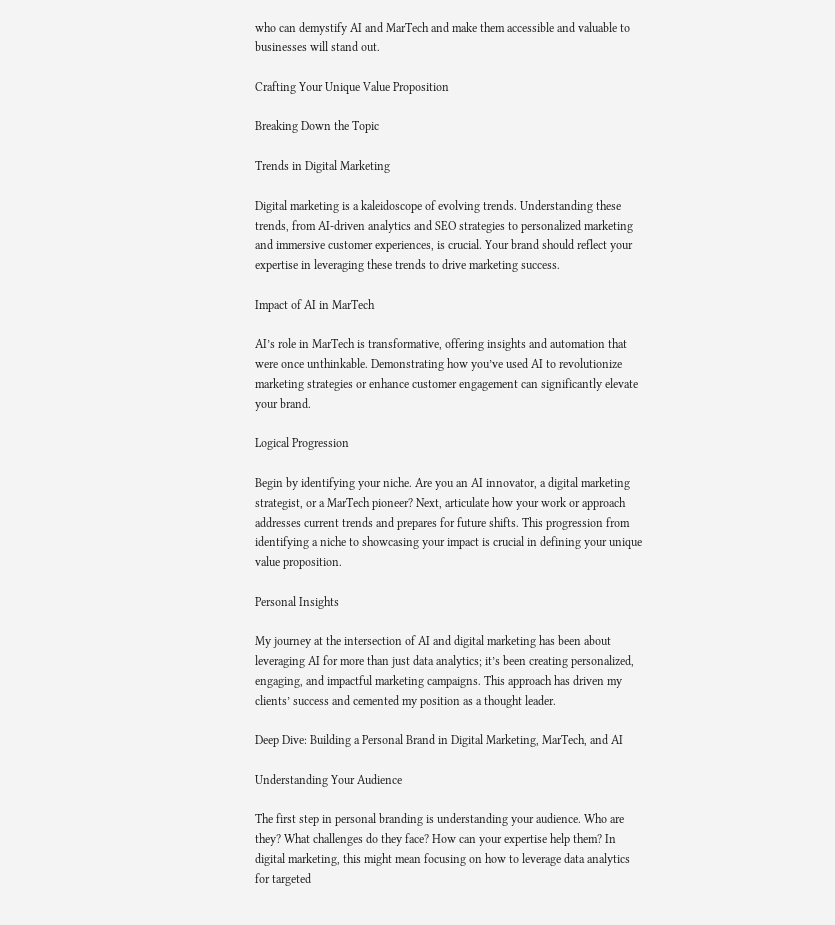who can demystify AI and MarTech and make them accessible and valuable to businesses will stand out.

Crafting Your Unique Value Proposition

Breaking Down the Topic

Trends in Digital Marketing

Digital marketing is a kaleidoscope of evolving trends. Understanding these trends, from AI-driven analytics and SEO strategies to personalized marketing and immersive customer experiences, is crucial. Your brand should reflect your expertise in leveraging these trends to drive marketing success.

Impact of AI in MarTech

AI’s role in MarTech is transformative, offering insights and automation that were once unthinkable. Demonstrating how you’ve used AI to revolutionize marketing strategies or enhance customer engagement can significantly elevate your brand.

Logical Progression

Begin by identifying your niche. Are you an AI innovator, a digital marketing strategist, or a MarTech pioneer? Next, articulate how your work or approach addresses current trends and prepares for future shifts. This progression from identifying a niche to showcasing your impact is crucial in defining your unique value proposition.

Personal Insights

My journey at the intersection of AI and digital marketing has been about leveraging AI for more than just data analytics; it’s been creating personalized, engaging, and impactful marketing campaigns. This approach has driven my clients’ success and cemented my position as a thought leader.

Deep Dive: Building a Personal Brand in Digital Marketing, MarTech, and AI

Understanding Your Audience

The first step in personal branding is understanding your audience. Who are they? What challenges do they face? How can your expertise help them? In digital marketing, this might mean focusing on how to leverage data analytics for targeted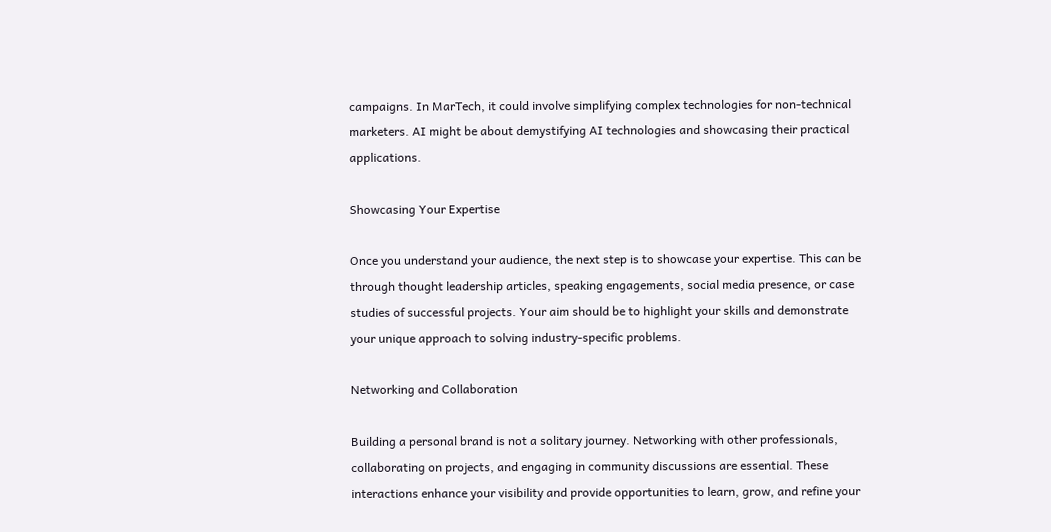campaigns. In MarTech, it could involve simplifying complex technologies for non-technical marketers. AI might be about demystifying AI technologies and showcasing their practical applications.

Showcasing Your Expertise

Once you understand your audience, the next step is to showcase your expertise. This can be through thought leadership articles, speaking engagements, social media presence, or case studies of successful projects. Your aim should be to highlight your skills and demonstrate your unique approach to solving industry-specific problems.

Networking and Collaboration

Building a personal brand is not a solitary journey. Networking with other professionals, collaborating on projects, and engaging in community discussions are essential. These interactions enhance your visibility and provide opportunities to learn, grow, and refine your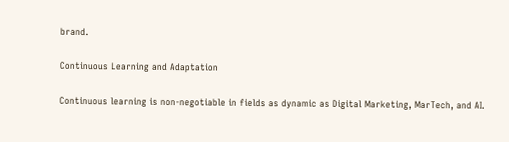brand.

Continuous Learning and Adaptation

Continuous learning is non-negotiable in fields as dynamic as Digital Marketing, MarTech, and AI.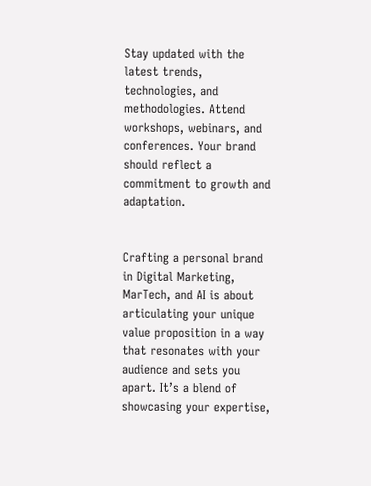Stay updated with the latest trends, technologies, and methodologies. Attend workshops, webinars, and conferences. Your brand should reflect a commitment to growth and adaptation.


Crafting a personal brand in Digital Marketing, MarTech, and AI is about articulating your unique value proposition in a way that resonates with your audience and sets you apart. It’s a blend of showcasing your expertise,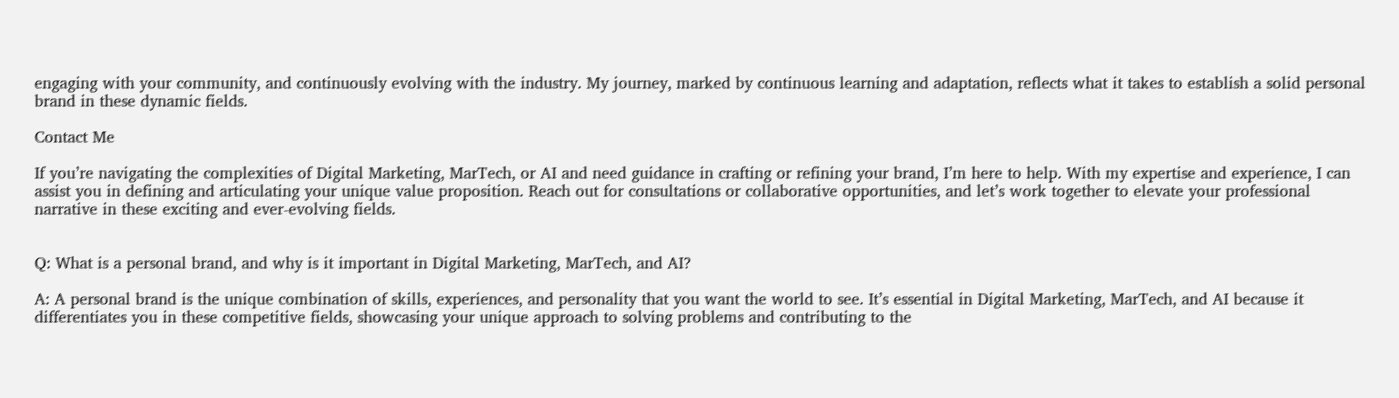engaging with your community, and continuously evolving with the industry. My journey, marked by continuous learning and adaptation, reflects what it takes to establish a solid personal brand in these dynamic fields.

Contact Me

If you’re navigating the complexities of Digital Marketing, MarTech, or AI and need guidance in crafting or refining your brand, I’m here to help. With my expertise and experience, I can assist you in defining and articulating your unique value proposition. Reach out for consultations or collaborative opportunities, and let’s work together to elevate your professional narrative in these exciting and ever-evolving fields.


Q: What is a personal brand, and why is it important in Digital Marketing, MarTech, and AI?

A: A personal brand is the unique combination of skills, experiences, and personality that you want the world to see. It’s essential in Digital Marketing, MarTech, and AI because it differentiates you in these competitive fields, showcasing your unique approach to solving problems and contributing to the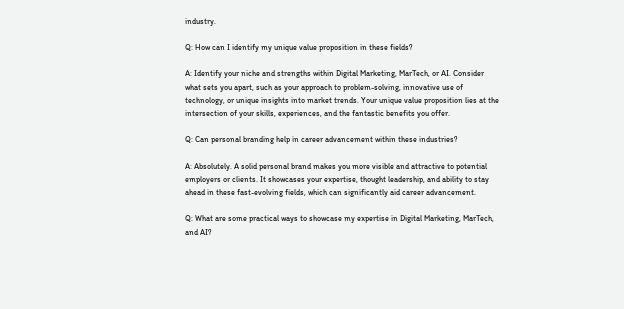industry.

Q: How can I identify my unique value proposition in these fields?

A: Identify your niche and strengths within Digital Marketing, MarTech, or AI. Consider what sets you apart, such as your approach to problem-solving, innovative use of technology, or unique insights into market trends. Your unique value proposition lies at the intersection of your skills, experiences, and the fantastic benefits you offer.

Q: Can personal branding help in career advancement within these industries?

A: Absolutely. A solid personal brand makes you more visible and attractive to potential employers or clients. It showcases your expertise, thought leadership, and ability to stay ahead in these fast-evolving fields, which can significantly aid career advancement.

Q: What are some practical ways to showcase my expertise in Digital Marketing, MarTech, and AI?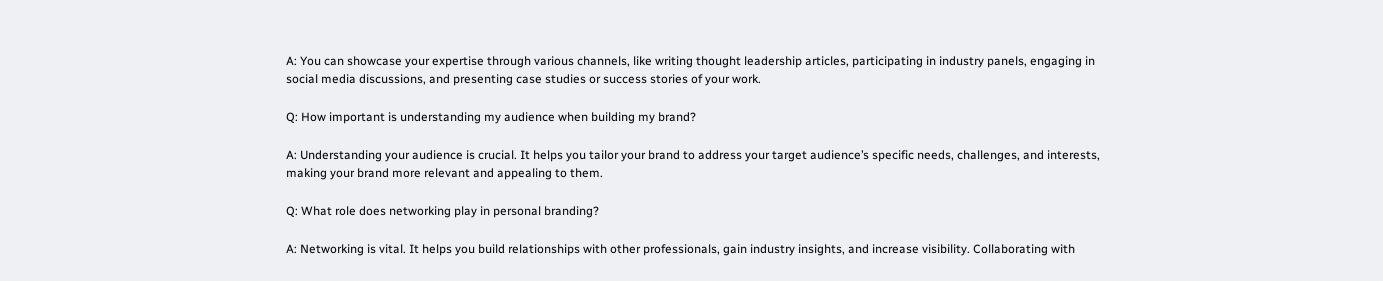A: You can showcase your expertise through various channels, like writing thought leadership articles, participating in industry panels, engaging in social media discussions, and presenting case studies or success stories of your work.

Q: How important is understanding my audience when building my brand?

A: Understanding your audience is crucial. It helps you tailor your brand to address your target audience’s specific needs, challenges, and interests, making your brand more relevant and appealing to them.

Q: What role does networking play in personal branding?

A: Networking is vital. It helps you build relationships with other professionals, gain industry insights, and increase visibility. Collaborating with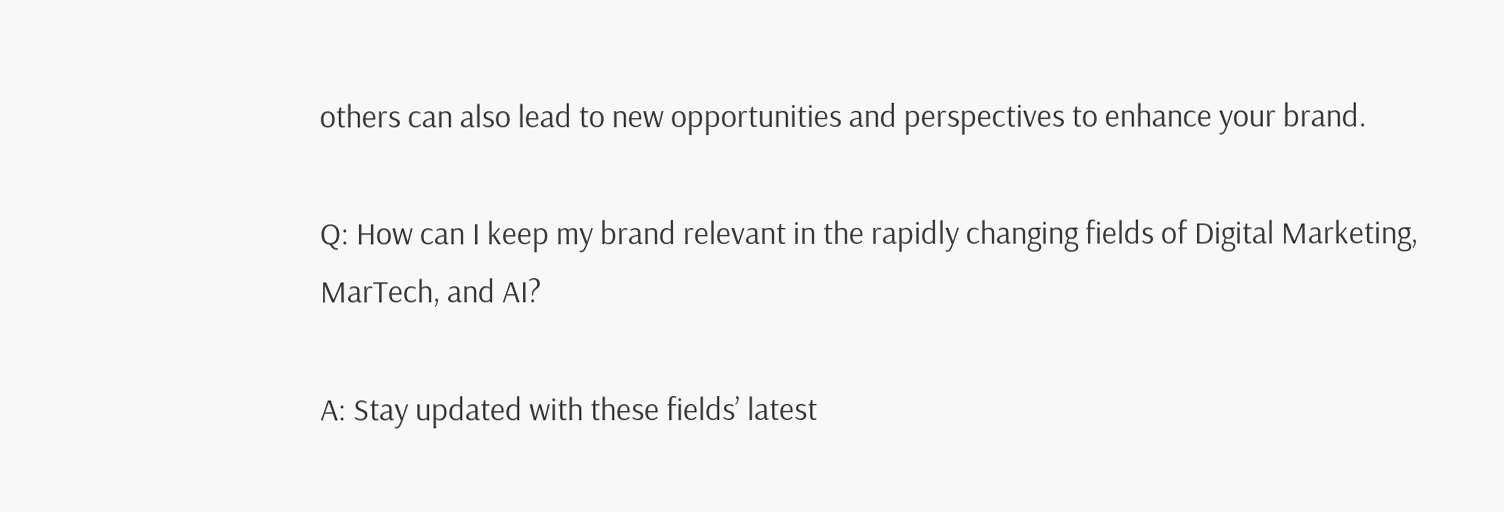others can also lead to new opportunities and perspectives to enhance your brand.

Q: How can I keep my brand relevant in the rapidly changing fields of Digital Marketing, MarTech, and AI?

A: Stay updated with these fields’ latest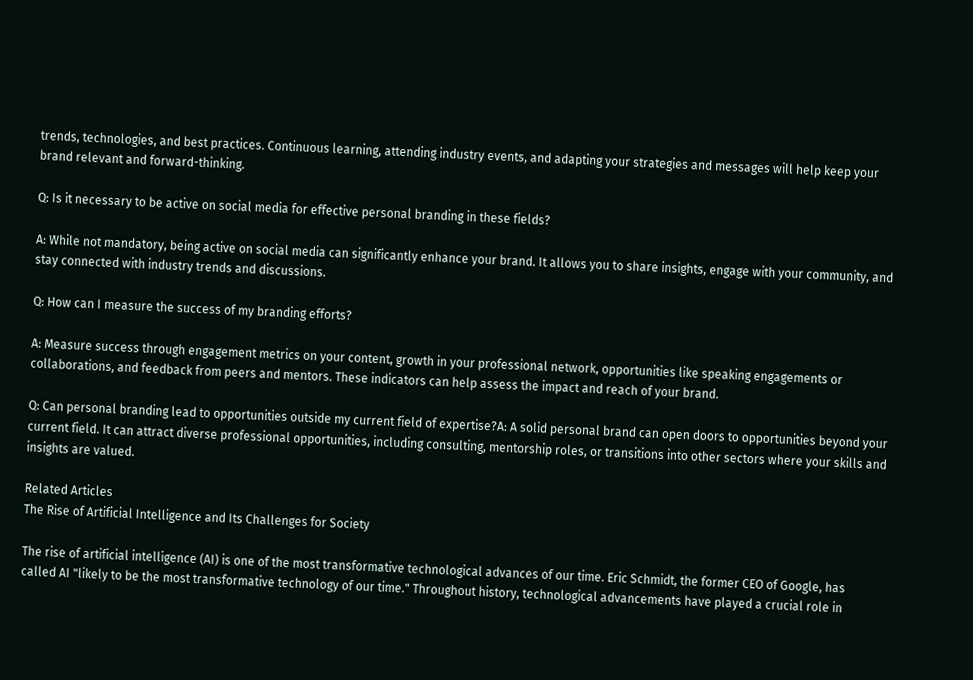trends, technologies, and best practices. Continuous learning, attending industry events, and adapting your strategies and messages will help keep your brand relevant and forward-thinking.

Q: Is it necessary to be active on social media for effective personal branding in these fields?

A: While not mandatory, being active on social media can significantly enhance your brand. It allows you to share insights, engage with your community, and stay connected with industry trends and discussions.

Q: How can I measure the success of my branding efforts?

A: Measure success through engagement metrics on your content, growth in your professional network, opportunities like speaking engagements or collaborations, and feedback from peers and mentors. These indicators can help assess the impact and reach of your brand.

Q: Can personal branding lead to opportunities outside my current field of expertise?A: A solid personal brand can open doors to opportunities beyond your current field. It can attract diverse professional opportunities, including consulting, mentorship roles, or transitions into other sectors where your skills and insights are valued.

Related Articles
The Rise of Artificial Intelligence and Its Challenges for Society

The rise of artificial intelligence (AI) is one of the most transformative technological advances of our time. Eric Schmidt, the former CEO of Google, has called AI "likely to be the most transformative technology of our time." Throughout history, technological advancements have played a crucial role in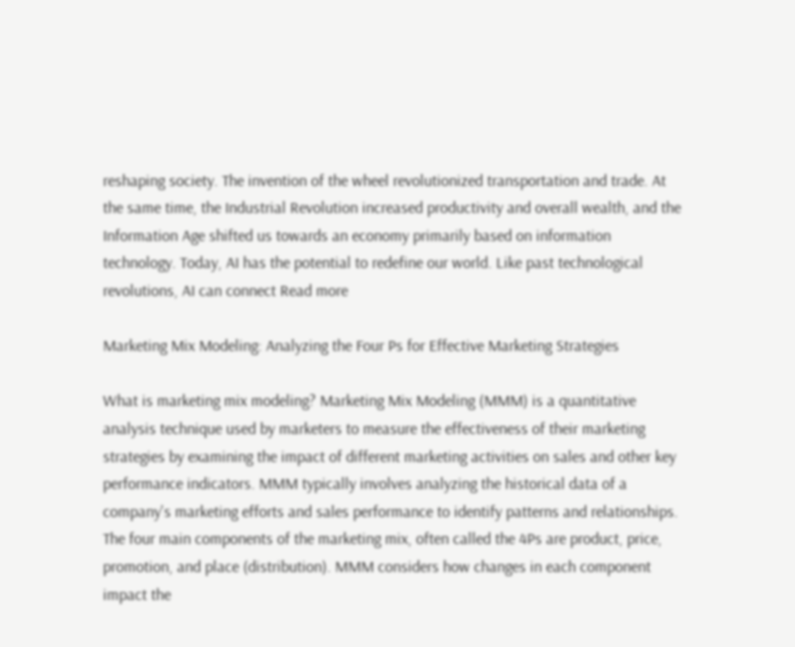reshaping society. The invention of the wheel revolutionized transportation and trade. At the same time, the Industrial Revolution increased productivity and overall wealth, and the Information Age shifted us towards an economy primarily based on information technology. Today, AI has the potential to redefine our world. Like past technological revolutions, AI can connect Read more

Marketing Mix Modeling: Analyzing the Four Ps for Effective Marketing Strategies

What is marketing mix modeling? Marketing Mix Modeling (MMM) is a quantitative analysis technique used by marketers to measure the effectiveness of their marketing strategies by examining the impact of different marketing activities on sales and other key performance indicators. MMM typically involves analyzing the historical data of a company's marketing efforts and sales performance to identify patterns and relationships. The four main components of the marketing mix, often called the 4Ps are product, price, promotion, and place (distribution). MMM considers how changes in each component impact the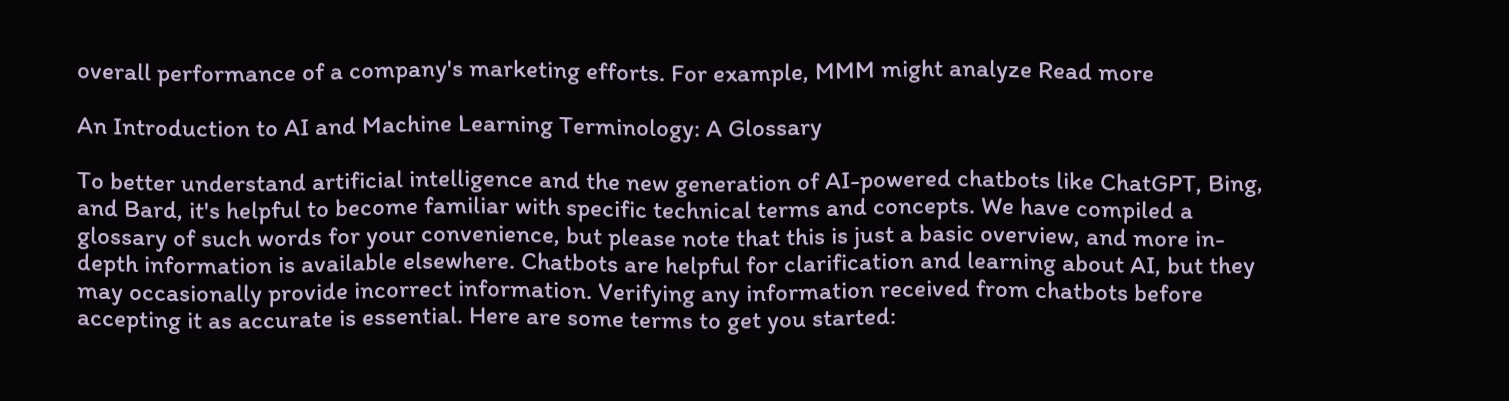overall performance of a company's marketing efforts. For example, MMM might analyze Read more

An Introduction to AI and Machine Learning Terminology: A Glossary

To better understand artificial intelligence and the new generation of AI-powered chatbots like ChatGPT, Bing, and Bard, it's helpful to become familiar with specific technical terms and concepts. We have compiled a glossary of such words for your convenience, but please note that this is just a basic overview, and more in-depth information is available elsewhere. Chatbots are helpful for clarification and learning about AI, but they may occasionally provide incorrect information. Verifying any information received from chatbots before accepting it as accurate is essential. Here are some terms to get you started: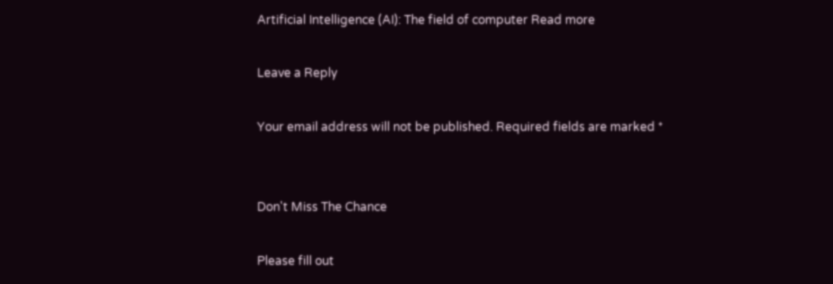Artificial Intelligence (AI): The field of computer Read more

Leave a Reply

Your email address will not be published. Required fields are marked *


Don't Miss The Chance

Please fill out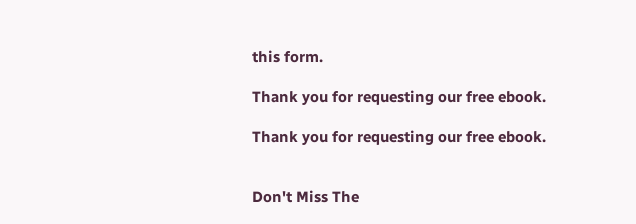this form.

Thank you for requesting our free ebook.

Thank you for requesting our free ebook.


Don't Miss The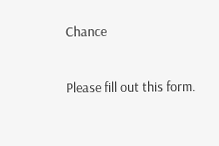Chance

Please fill out this form.